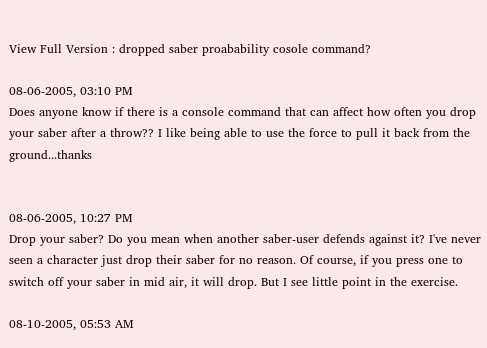View Full Version : dropped saber proabability cosole command?

08-06-2005, 03:10 PM
Does anyone know if there is a console command that can affect how often you drop your saber after a throw?? I like being able to use the force to pull it back from the ground...thanks


08-06-2005, 10:27 PM
Drop your saber? Do you mean when another saber-user defends against it? I've never seen a character just drop their saber for no reason. Of course, if you press one to switch off your saber in mid air, it will drop. But I see little point in the exercise.

08-10-2005, 05:53 AM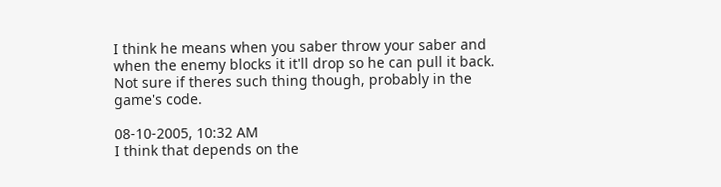I think he means when you saber throw your saber and when the enemy blocks it it'll drop so he can pull it back. Not sure if theres such thing though, probably in the game's code.

08-10-2005, 10:32 AM
I think that depends on the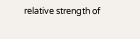relative strength of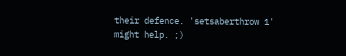their defence. 'setsaberthrow 1' might help. ;)